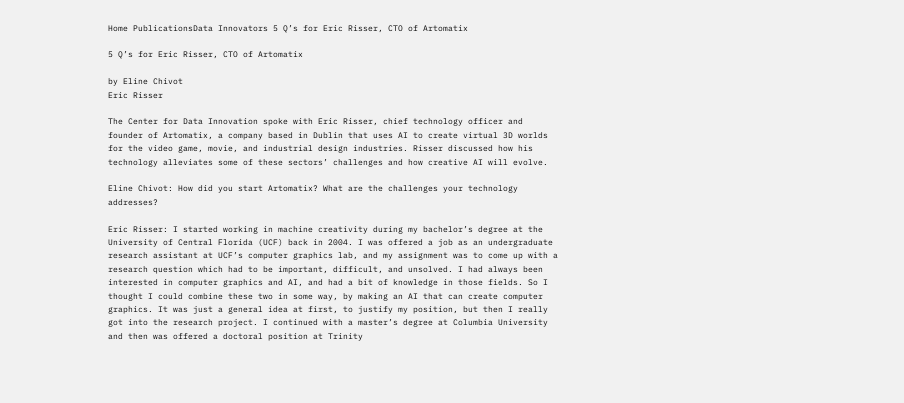Home PublicationsData Innovators 5 Q’s for Eric Risser, CTO of Artomatix

5 Q’s for Eric Risser, CTO of Artomatix

by Eline Chivot
Eric Risser

The Center for Data Innovation spoke with Eric Risser, chief technology officer and founder of Artomatix, a company based in Dublin that uses AI to create virtual 3D worlds for the video game, movie, and industrial design industries. Risser discussed how his technology alleviates some of these sectors’ challenges and how creative AI will evolve.

Eline Chivot: How did you start Artomatix? What are the challenges your technology addresses?

Eric Risser: I started working in machine creativity during my bachelor’s degree at the University of Central Florida (UCF) back in 2004. I was offered a job as an undergraduate research assistant at UCF’s computer graphics lab, and my assignment was to come up with a research question which had to be important, difficult, and unsolved. I had always been interested in computer graphics and AI, and had a bit of knowledge in those fields. So I thought I could combine these two in some way, by making an AI that can create computer graphics. It was just a general idea at first, to justify my position, but then I really got into the research project. I continued with a master’s degree at Columbia University and then was offered a doctoral position at Trinity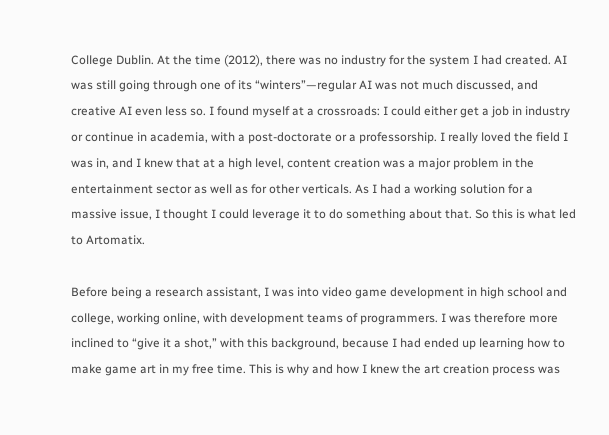College Dublin. At the time (2012), there was no industry for the system I had created. AI was still going through one of its “winters”—regular AI was not much discussed, and creative AI even less so. I found myself at a crossroads: I could either get a job in industry or continue in academia, with a post-doctorate or a professorship. I really loved the field I was in, and I knew that at a high level, content creation was a major problem in the entertainment sector as well as for other verticals. As I had a working solution for a massive issue, I thought I could leverage it to do something about that. So this is what led to Artomatix.

Before being a research assistant, I was into video game development in high school and college, working online, with development teams of programmers. I was therefore more inclined to “give it a shot,” with this background, because I had ended up learning how to make game art in my free time. This is why and how I knew the art creation process was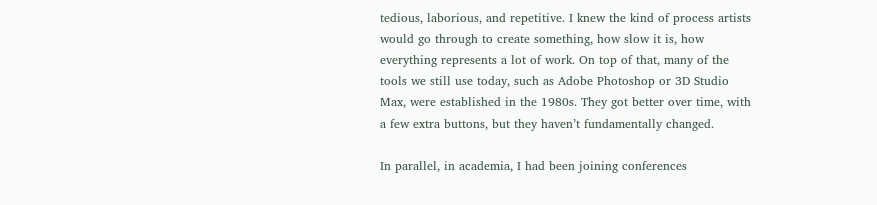tedious, laborious, and repetitive. I knew the kind of process artists would go through to create something, how slow it is, how everything represents a lot of work. On top of that, many of the tools we still use today, such as Adobe Photoshop or 3D Studio Max, were established in the 1980s. They got better over time, with a few extra buttons, but they haven’t fundamentally changed.

In parallel, in academia, I had been joining conferences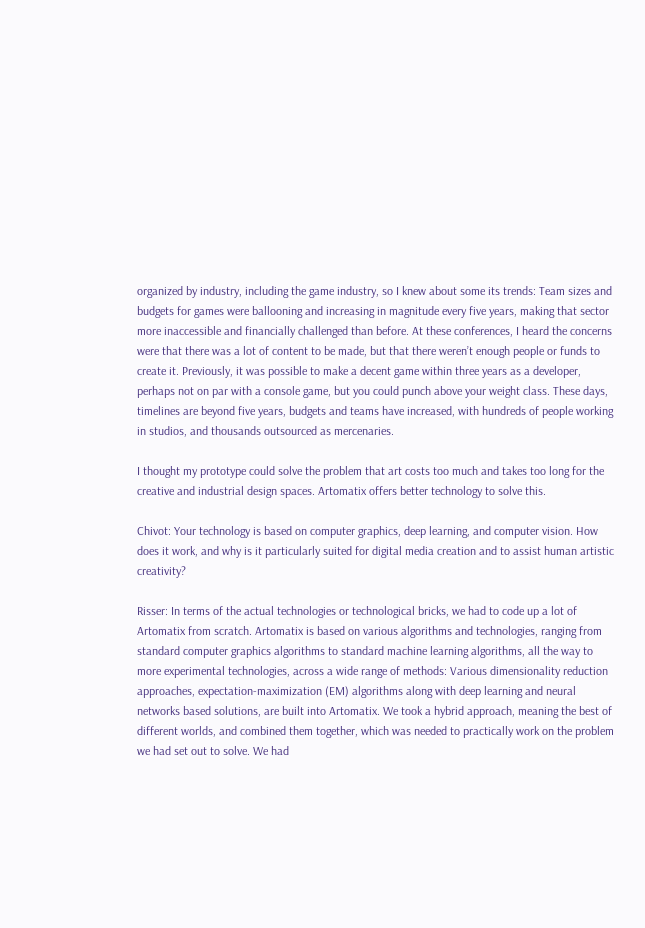organized by industry, including the game industry, so I knew about some its trends: Team sizes and budgets for games were ballooning and increasing in magnitude every five years, making that sector more inaccessible and financially challenged than before. At these conferences, I heard the concerns were that there was a lot of content to be made, but that there weren’t enough people or funds to create it. Previously, it was possible to make a decent game within three years as a developer, perhaps not on par with a console game, but you could punch above your weight class. These days, timelines are beyond five years, budgets and teams have increased, with hundreds of people working in studios, and thousands outsourced as mercenaries.

I thought my prototype could solve the problem that art costs too much and takes too long for the creative and industrial design spaces. Artomatix offers better technology to solve this.

Chivot: Your technology is based on computer graphics, deep learning, and computer vision. How does it work, and why is it particularly suited for digital media creation and to assist human artistic creativity?

Risser: In terms of the actual technologies or technological bricks, we had to code up a lot of Artomatix from scratch. Artomatix is based on various algorithms and technologies, ranging from standard computer graphics algorithms to standard machine learning algorithms, all the way to more experimental technologies, across a wide range of methods: Various dimensionality reduction approaches, expectation-maximization (EM) algorithms along with deep learning and neural networks based solutions, are built into Artomatix. We took a hybrid approach, meaning the best of different worlds, and combined them together, which was needed to practically work on the problem we had set out to solve. We had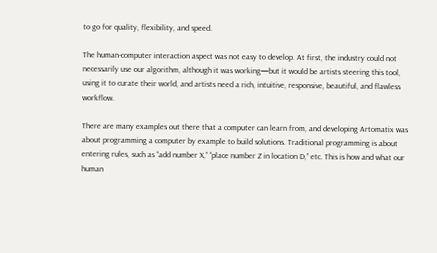to go for quality, flexibility, and speed.

The human-computer interaction aspect was not easy to develop. At first, the industry could not necessarily use our algorithm, although it was working—but it would be artists steering this tool, using it to curate their world, and artists need a rich, intuitive, responsive, beautiful, and flawless workflow.

There are many examples out there that a computer can learn from, and developing Artomatix was about programming a computer by example to build solutions. Traditional programming is about entering rules, such as “add number X,” “place number Z in location D,” etc. This is how and what our human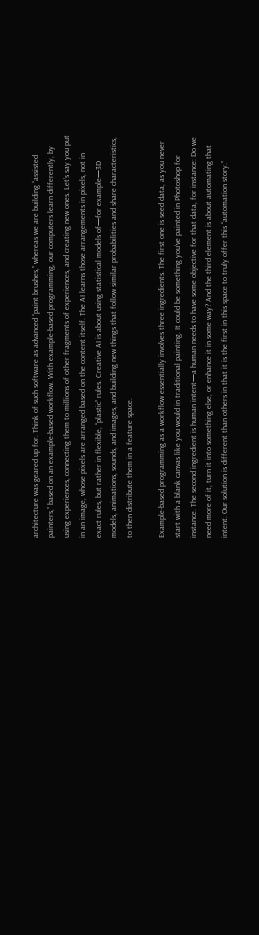architecture was geared up for. Think of such software as advanced “paint brushes,” whereas we are building “assisted painters,” based on an example-based workflow. With example-based programming, our computers learn differently, by using experiences, connecting them to millions of other fragments of experiences, and creating new ones. Let’s say you put in an image, whose pixels are arranged based on the content itself. The AI learns those arrangements in pixels, not in exact rules, but rather in flexible, “plastic” rules. Creative AI is about using statistical models of—for example—3D models, animations, sounds, and images, and building new things that follow similar probabilities and share characteristics, to then distribute them in a feature space.

Example-based programming as a workflow essentially involves three ingredients. The first one is seed data, as you never start with a blank canvas like you would in traditional painting. It could be something you’ve painted in Photoshop for instance. The second ingredient is human intent—a human needs to have some objective for that data, for instance: Do we need more of it, turn it into something else, or enhance it in some way? And the third element is about automating that intent. Our solution is different than others in that it is the first in this space to truly offer this “automation story.”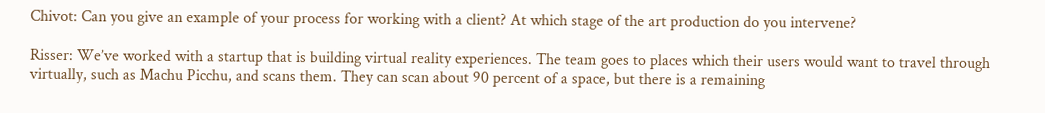Chivot: Can you give an example of your process for working with a client? At which stage of the art production do you intervene?

Risser: We’ve worked with a startup that is building virtual reality experiences. The team goes to places which their users would want to travel through virtually, such as Machu Picchu, and scans them. They can scan about 90 percent of a space, but there is a remaining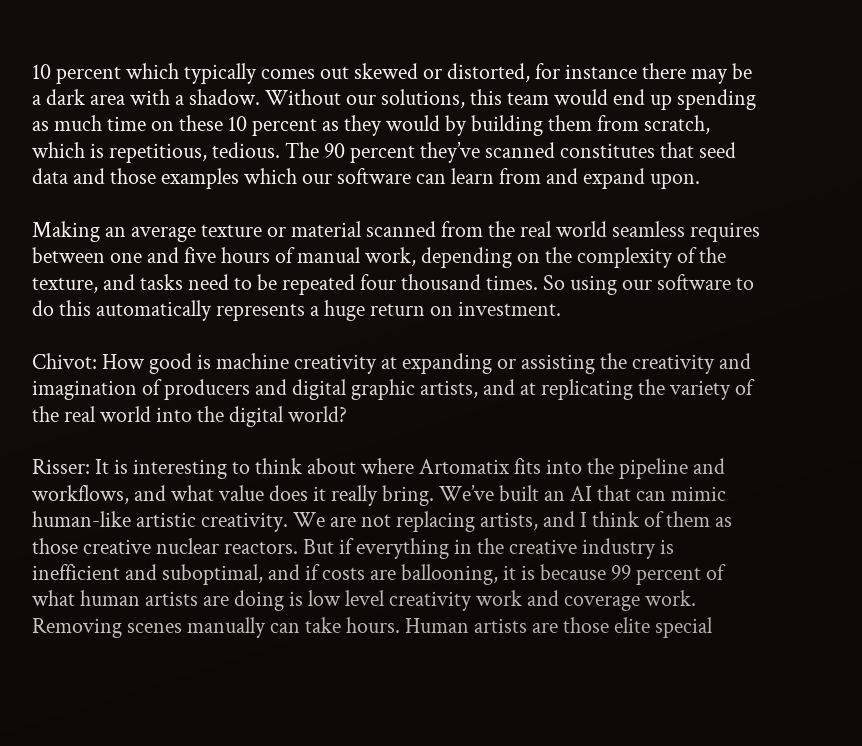10 percent which typically comes out skewed or distorted, for instance there may be a dark area with a shadow. Without our solutions, this team would end up spending as much time on these 10 percent as they would by building them from scratch, which is repetitious, tedious. The 90 percent they’ve scanned constitutes that seed data and those examples which our software can learn from and expand upon.

Making an average texture or material scanned from the real world seamless requires between one and five hours of manual work, depending on the complexity of the texture, and tasks need to be repeated four thousand times. So using our software to do this automatically represents a huge return on investment.

Chivot: How good is machine creativity at expanding or assisting the creativity and imagination of producers and digital graphic artists, and at replicating the variety of the real world into the digital world?

Risser: It is interesting to think about where Artomatix fits into the pipeline and workflows, and what value does it really bring. We’ve built an AI that can mimic human-like artistic creativity. We are not replacing artists, and I think of them as those creative nuclear reactors. But if everything in the creative industry is inefficient and suboptimal, and if costs are ballooning, it is because 99 percent of what human artists are doing is low level creativity work and coverage work. Removing scenes manually can take hours. Human artists are those elite special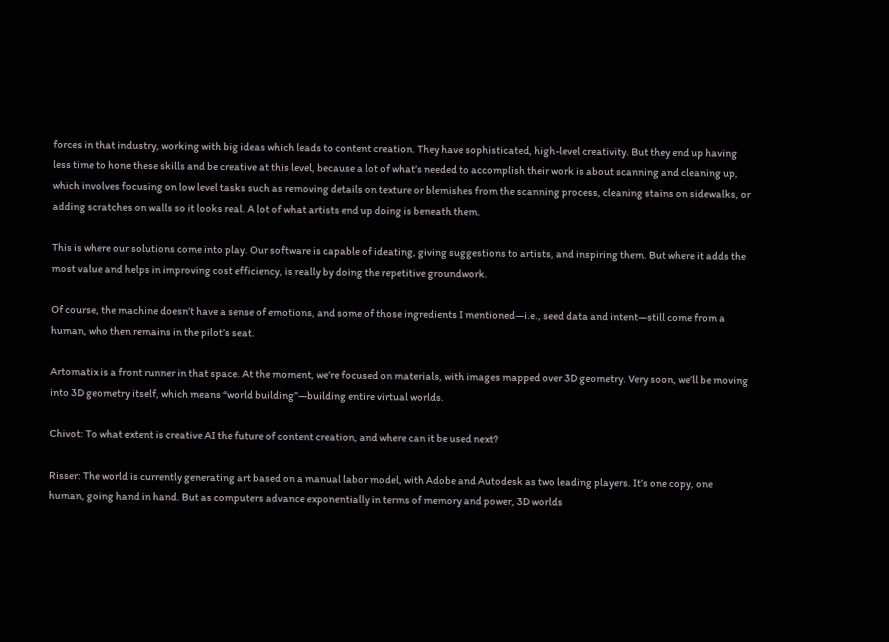forces in that industry, working with big ideas which leads to content creation. They have sophisticated, high-level creativity. But they end up having less time to hone these skills and be creative at this level, because a lot of what’s needed to accomplish their work is about scanning and cleaning up, which involves focusing on low level tasks such as removing details on texture or blemishes from the scanning process, cleaning stains on sidewalks, or adding scratches on walls so it looks real. A lot of what artists end up doing is beneath them.

This is where our solutions come into play. Our software is capable of ideating, giving suggestions to artists, and inspiring them. But where it adds the most value and helps in improving cost efficiency, is really by doing the repetitive groundwork.

Of course, the machine doesn’t have a sense of emotions, and some of those ingredients I mentioned—i.e., seed data and intent—still come from a human, who then remains in the pilot’s seat.

Artomatix is a front runner in that space. At the moment, we’re focused on materials, with images mapped over 3D geometry. Very soon, we’ll be moving into 3D geometry itself, which means “world building”—building entire virtual worlds.

Chivot: To what extent is creative AI the future of content creation, and where can it be used next?

Risser: The world is currently generating art based on a manual labor model, with Adobe and Autodesk as two leading players. It’s one copy, one human, going hand in hand. But as computers advance exponentially in terms of memory and power, 3D worlds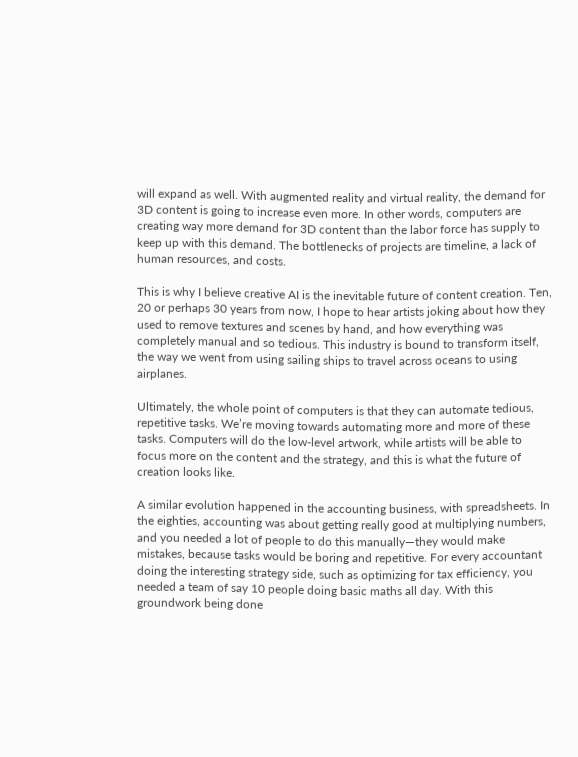will expand as well. With augmented reality and virtual reality, the demand for 3D content is going to increase even more. In other words, computers are creating way more demand for 3D content than the labor force has supply to keep up with this demand. The bottlenecks of projects are timeline, a lack of human resources, and costs.

This is why I believe creative AI is the inevitable future of content creation. Ten, 20 or perhaps 30 years from now, I hope to hear artists joking about how they used to remove textures and scenes by hand, and how everything was completely manual and so tedious. This industry is bound to transform itself, the way we went from using sailing ships to travel across oceans to using airplanes.

Ultimately, the whole point of computers is that they can automate tedious, repetitive tasks. We’re moving towards automating more and more of these tasks. Computers will do the low-level artwork, while artists will be able to focus more on the content and the strategy, and this is what the future of creation looks like.

A similar evolution happened in the accounting business, with spreadsheets. In the eighties, accounting was about getting really good at multiplying numbers, and you needed a lot of people to do this manually—they would make mistakes, because tasks would be boring and repetitive. For every accountant doing the interesting strategy side, such as optimizing for tax efficiency, you needed a team of say 10 people doing basic maths all day. With this groundwork being done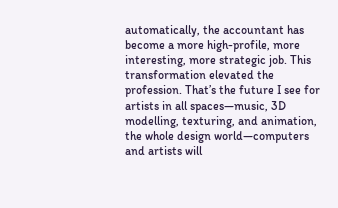automatically, the accountant has become a more high-profile, more interesting, more strategic job. This transformation elevated the profession. That’s the future I see for artists in all spaces—music, 3D modelling, texturing, and animation, the whole design world—computers and artists will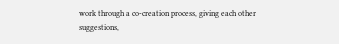work through a co-creation process, giving each other suggestions,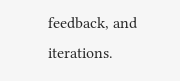feedback, and iterations.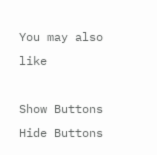You may also like

Show Buttons
Hide Buttons